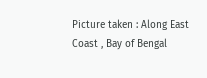Picture taken : Along East Coast , Bay of Bengal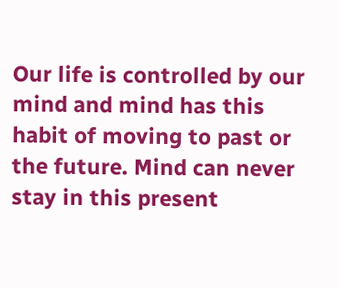Our life is controlled by our mind and mind has this habit of moving to past or the future. Mind can never stay in this present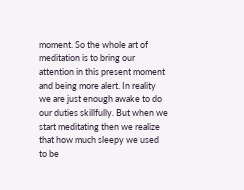moment. So the whole art of meditation is to bring our attention in this present moment and being more alert. In reality we are just enough awake to do our duties skillfully. But when we start meditating then we realize that how much sleepy we used to be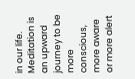in our life. Meditation is an upward journey to be more conscious, more aware or more alert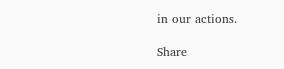in our actions.

Share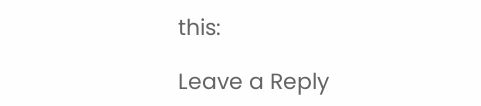this:

Leave a Reply